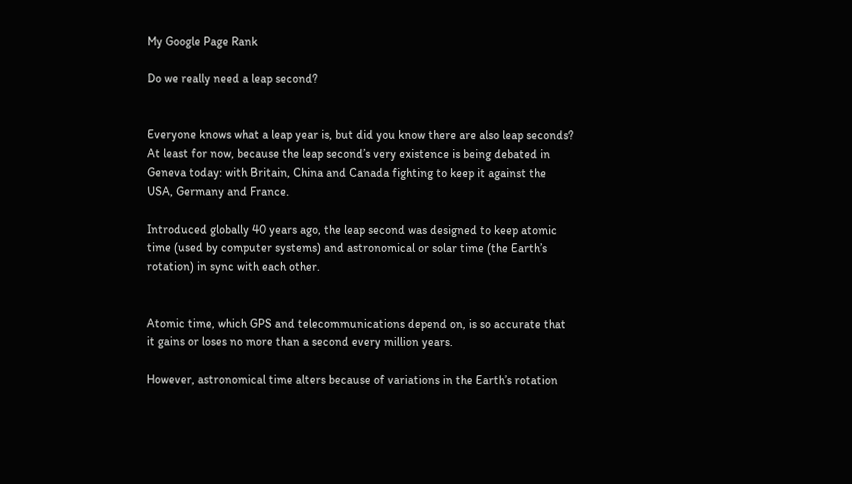My Google Page Rank

Do we really need a leap second?


Everyone knows what a leap year is, but did you know there are also leap seconds? At least for now, because the leap second’s very existence is being debated in Geneva today: with Britain, China and Canada fighting to keep it against the USA, Germany and France.

Introduced globally 40 years ago, the leap second was designed to keep atomic time (used by computer systems) and astronomical or solar time (the Earth’s rotation) in sync with each other.


Atomic time, which GPS and telecommunications depend on, is so accurate that it gains or loses no more than a second every million years.

However, astronomical time alters because of variations in the Earth’s rotation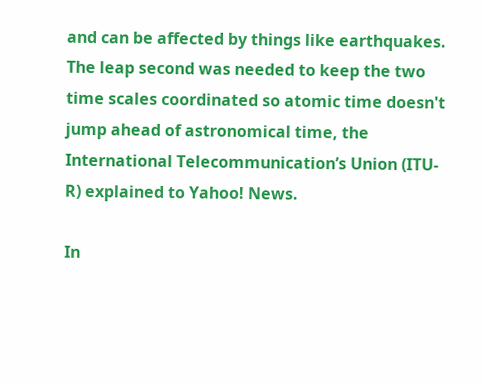and can be affected by things like earthquakes. The leap second was needed to keep the two time scales coordinated so atomic time doesn't jump ahead of astronomical time, the International Telecommunication’s Union (ITU-R) explained to Yahoo! News.

In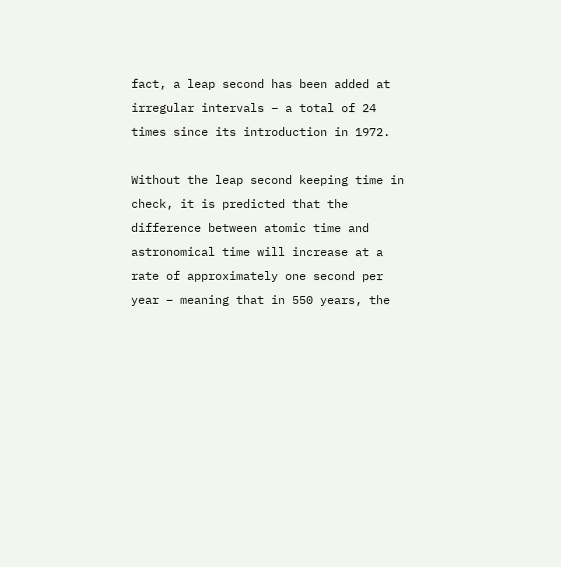fact, a leap second has been added at irregular intervals – a total of 24 times since its introduction in 1972.

Without the leap second keeping time in check, it is predicted that the difference between atomic time and astronomical time will increase at a rate of approximately one second per year – meaning that in 550 years, the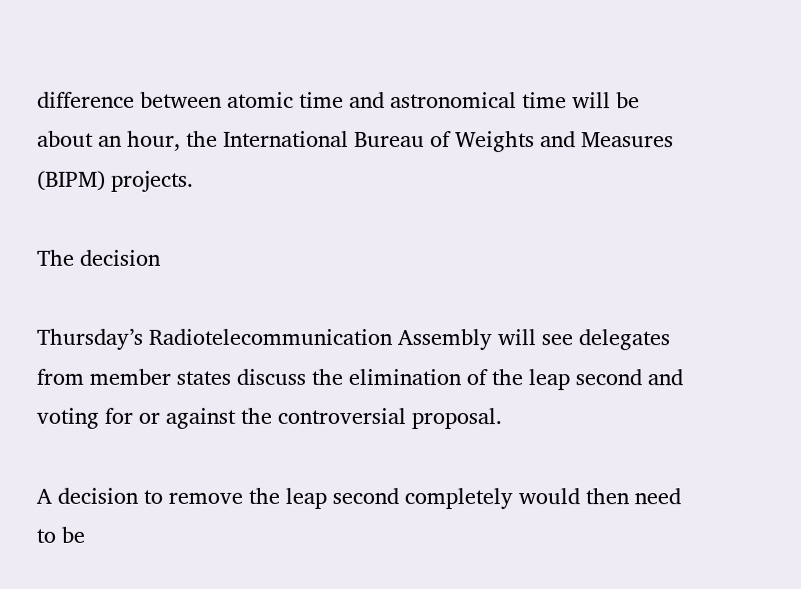difference between atomic time and astronomical time will be about an hour, the International Bureau of Weights and Measures (BIPM) projects.

The decision

Thursday’s Radiotelecommunication Assembly will see delegates from member states discuss the elimination of the leap second and voting for or against the controversial proposal.

A decision to remove the leap second completely would then need to be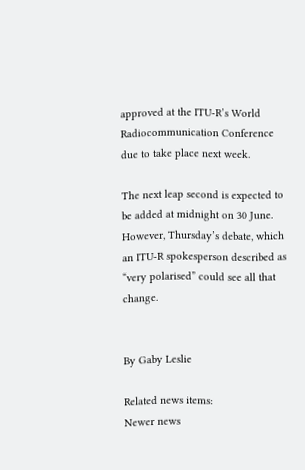approved at the ITU-R’s World Radiocommunication Conference due to take place next week.

The next leap second is expected to be added at midnight on 30 June. However, Thursday’s debate, which an ITU-R spokesperson described as “very polarised” could see all that change.


By Gaby Leslie

Related news items:
Newer news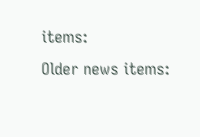items:
Older news items: